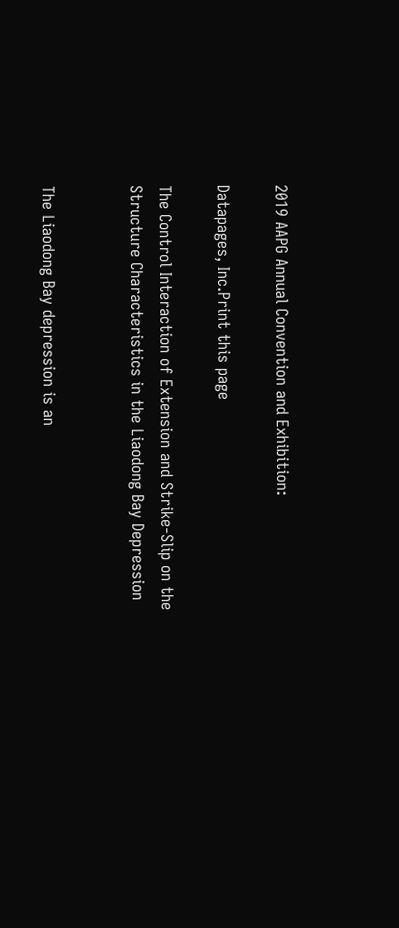2019 AAPG Annual Convention and Exhibition:

Datapages, Inc.Print this page

The Control Interaction of Extension and Strike-Slip on the Structure Characteristics in the Liaodong Bay Depression


The Liaodong Bay depression is an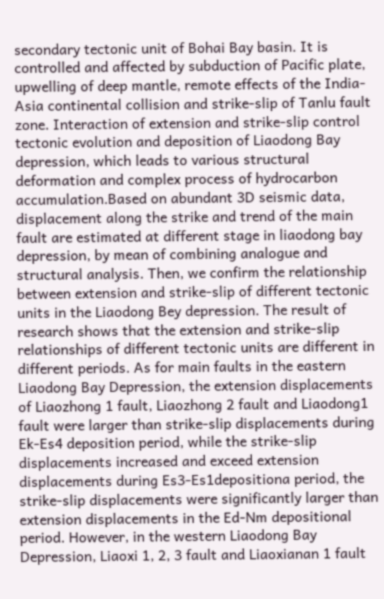secondary tectonic unit of Bohai Bay basin. It is controlled and affected by subduction of Pacific plate, upwelling of deep mantle, remote effects of the India-Asia continental collision and strike-slip of Tanlu fault zone. Interaction of extension and strike-slip control tectonic evolution and deposition of Liaodong Bay depression, which leads to various structural deformation and complex process of hydrocarbon accumulation.Based on abundant 3D seismic data, displacement along the strike and trend of the main fault are estimated at different stage in liaodong bay depression, by mean of combining analogue and structural analysis. Then, we confirm the relationship between extension and strike-slip of different tectonic units in the Liaodong Bey depression. The result of research shows that the extension and strike-slip relationships of different tectonic units are different in different periods. As for main faults in the eastern Liaodong Bay Depression, the extension displacements of Liaozhong 1 fault, Liaozhong 2 fault and Liaodong1 fault were larger than strike-slip displacements during Ek-Es4 deposition period, while the strike-slip displacements increased and exceed extension displacements during Es3-Es1depositiona period, the strike-slip displacements were significantly larger than extension displacements in the Ed-Nm depositional period. However, in the western Liaodong Bay Depression, Liaoxi 1, 2, 3 fault and Liaoxianan 1 fault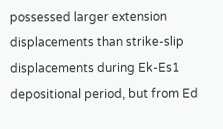possessed larger extension displacements than strike-slip displacements during Ek-Es1 depositional period, but from Ed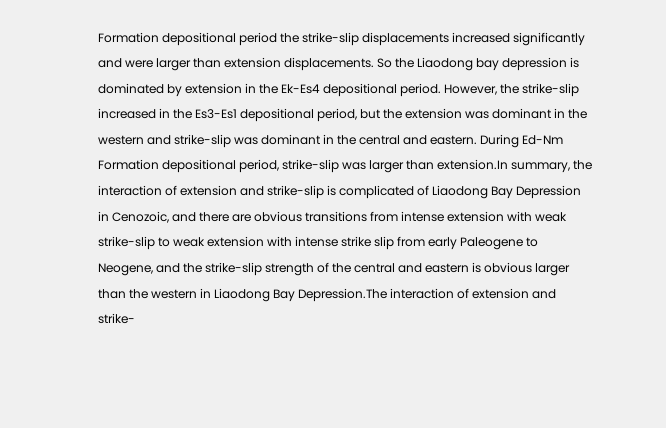Formation depositional period the strike-slip displacements increased significantly and were larger than extension displacements. So the Liaodong bay depression is dominated by extension in the Ek-Es4 depositional period. However, the strike-slip increased in the Es3-Es1 depositional period, but the extension was dominant in the western and strike-slip was dominant in the central and eastern. During Ed-Nm Formation depositional period, strike-slip was larger than extension.In summary, the interaction of extension and strike-slip is complicated of Liaodong Bay Depression in Cenozoic, and there are obvious transitions from intense extension with weak strike-slip to weak extension with intense strike slip from early Paleogene to Neogene, and the strike-slip strength of the central and eastern is obvious larger than the western in Liaodong Bay Depression.The interaction of extension and strike-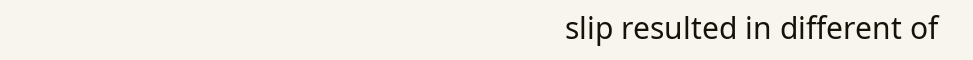slip resulted in different of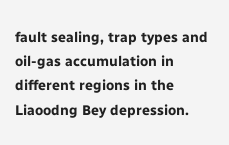fault sealing, trap types and oil-gas accumulation in different regions in the Liaoodng Bey depression.